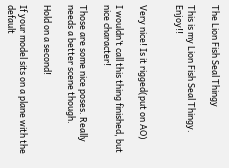The Lion Fish Seal Thingy

This is my Lion Fish Seal Thingy. Enjoy!!


Very nice! Is it rigged(put on AO)

I wouldn’t call this thing finished, but nice character!

Those are some nice poses. Really needs a better scene though.

Hold on a second!

If your model sits on a plane with the default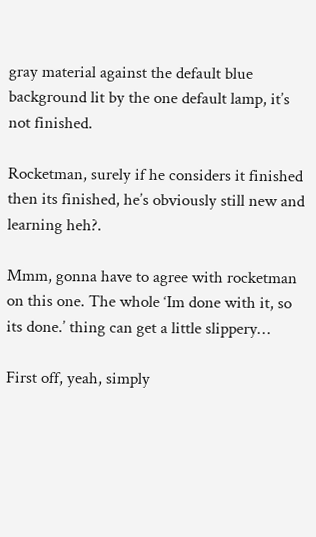gray material against the default blue background lit by the one default lamp, it’s not finished.

Rocketman, surely if he considers it finished then its finished, he’s obviously still new and learning heh?.

Mmm, gonna have to agree with rocketman on this one. The whole ‘Im done with it, so its done.’ thing can get a little slippery…

First off, yeah, simply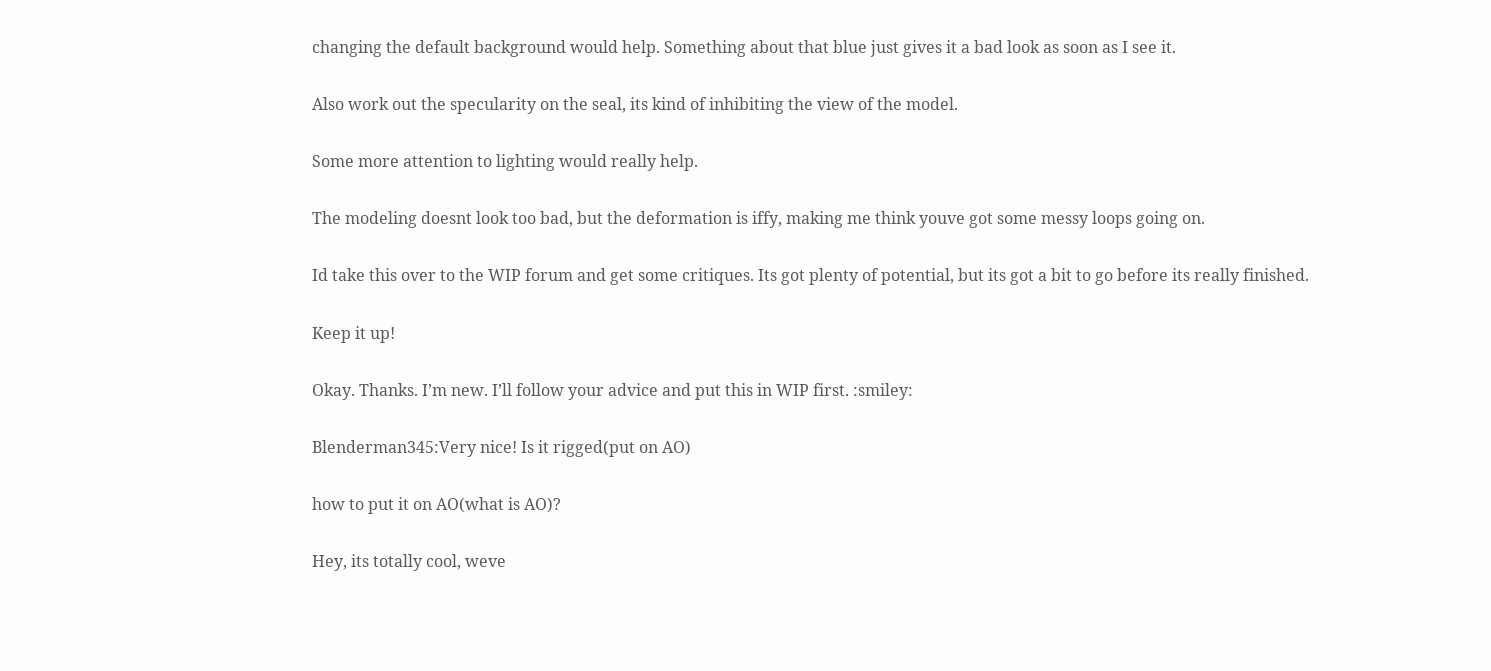changing the default background would help. Something about that blue just gives it a bad look as soon as I see it.

Also work out the specularity on the seal, its kind of inhibiting the view of the model.

Some more attention to lighting would really help.

The modeling doesnt look too bad, but the deformation is iffy, making me think youve got some messy loops going on.

Id take this over to the WIP forum and get some critiques. Its got plenty of potential, but its got a bit to go before its really finished.

Keep it up!

Okay. Thanks. I’m new. I’ll follow your advice and put this in WIP first. :smiley:

Blenderman345:Very nice! Is it rigged(put on AO)

how to put it on AO(what is AO)?

Hey, its totally cool, weve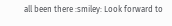all been there :smiley: Look forward to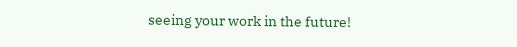seeing your work in the future!